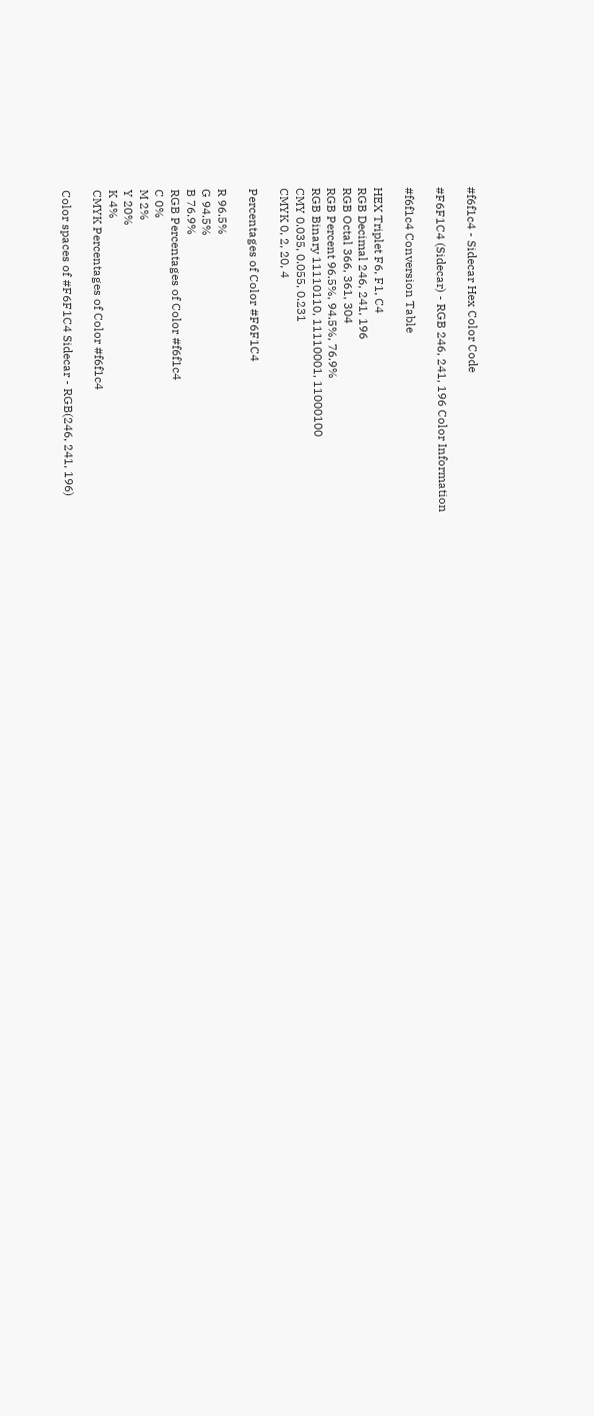#f6f1c4 - Sidecar Hex Color Code

#F6F1C4 (Sidecar) - RGB 246, 241, 196 Color Information

#f6f1c4 Conversion Table

HEX Triplet F6, F1, C4
RGB Decimal 246, 241, 196
RGB Octal 366, 361, 304
RGB Percent 96.5%, 94.5%, 76.9%
RGB Binary 11110110, 11110001, 11000100
CMY 0.035, 0.055, 0.231
CMYK 0, 2, 20, 4

Percentages of Color #F6F1C4

R 96.5%
G 94.5%
B 76.9%
RGB Percentages of Color #f6f1c4
C 0%
M 2%
Y 20%
K 4%
CMYK Percentages of Color #f6f1c4

Color spaces of #F6F1C4 Sidecar - RGB(246, 241, 196)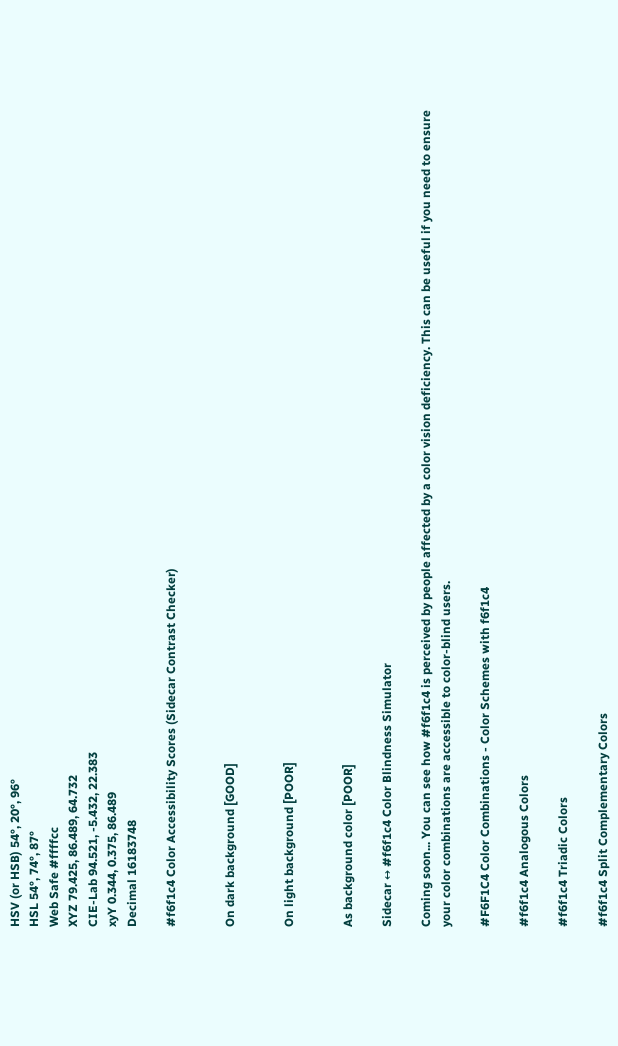HSV (or HSB) 54°, 20°, 96°
HSL 54°, 74°, 87°
Web Safe #ffffcc
XYZ 79.425, 86.489, 64.732
CIE-Lab 94.521, -5.432, 22.383
xyY 0.344, 0.375, 86.489
Decimal 16183748

#f6f1c4 Color Accessibility Scores (Sidecar Contrast Checker)


On dark background [GOOD]


On light background [POOR]


As background color [POOR]

Sidecar ↔ #f6f1c4 Color Blindness Simulator

Coming soon... You can see how #f6f1c4 is perceived by people affected by a color vision deficiency. This can be useful if you need to ensure your color combinations are accessible to color-blind users.

#F6F1C4 Color Combinations - Color Schemes with f6f1c4

#f6f1c4 Analogous Colors

#f6f1c4 Triadic Colors

#f6f1c4 Split Complementary Colors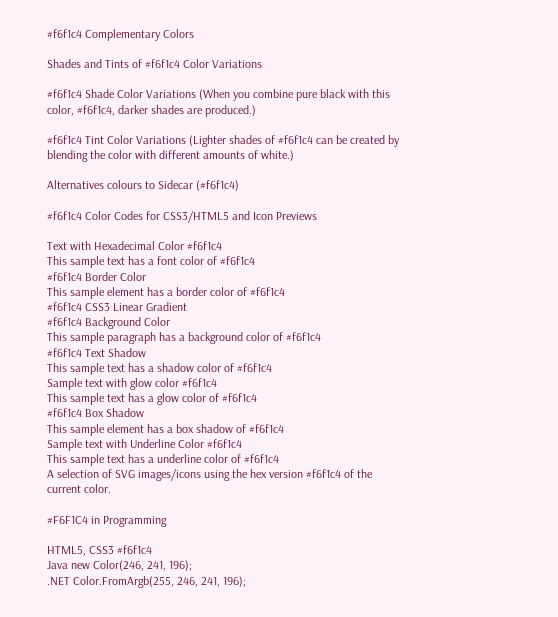#f6f1c4 Complementary Colors

Shades and Tints of #f6f1c4 Color Variations

#f6f1c4 Shade Color Variations (When you combine pure black with this color, #f6f1c4, darker shades are produced.)

#f6f1c4 Tint Color Variations (Lighter shades of #f6f1c4 can be created by blending the color with different amounts of white.)

Alternatives colours to Sidecar (#f6f1c4)

#f6f1c4 Color Codes for CSS3/HTML5 and Icon Previews

Text with Hexadecimal Color #f6f1c4
This sample text has a font color of #f6f1c4
#f6f1c4 Border Color
This sample element has a border color of #f6f1c4
#f6f1c4 CSS3 Linear Gradient
#f6f1c4 Background Color
This sample paragraph has a background color of #f6f1c4
#f6f1c4 Text Shadow
This sample text has a shadow color of #f6f1c4
Sample text with glow color #f6f1c4
This sample text has a glow color of #f6f1c4
#f6f1c4 Box Shadow
This sample element has a box shadow of #f6f1c4
Sample text with Underline Color #f6f1c4
This sample text has a underline color of #f6f1c4
A selection of SVG images/icons using the hex version #f6f1c4 of the current color.

#F6F1C4 in Programming

HTML5, CSS3 #f6f1c4
Java new Color(246, 241, 196);
.NET Color.FromArgb(255, 246, 241, 196);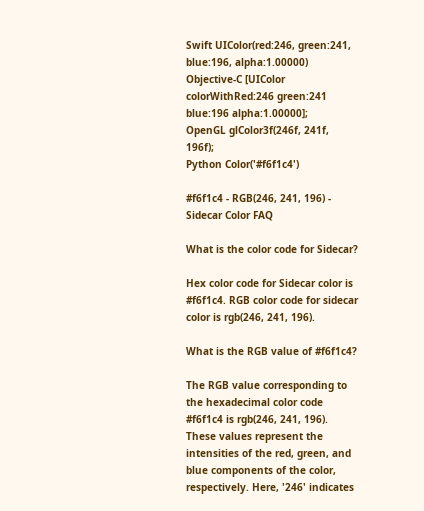Swift UIColor(red:246, green:241, blue:196, alpha:1.00000)
Objective-C [UIColor colorWithRed:246 green:241 blue:196 alpha:1.00000];
OpenGL glColor3f(246f, 241f, 196f);
Python Color('#f6f1c4')

#f6f1c4 - RGB(246, 241, 196) - Sidecar Color FAQ

What is the color code for Sidecar?

Hex color code for Sidecar color is #f6f1c4. RGB color code for sidecar color is rgb(246, 241, 196).

What is the RGB value of #f6f1c4?

The RGB value corresponding to the hexadecimal color code #f6f1c4 is rgb(246, 241, 196). These values represent the intensities of the red, green, and blue components of the color, respectively. Here, '246' indicates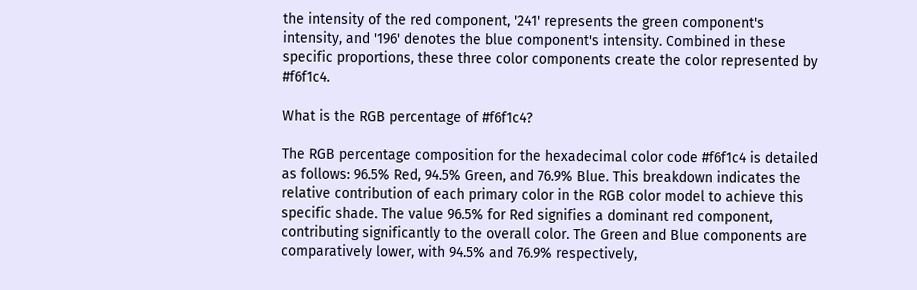the intensity of the red component, '241' represents the green component's intensity, and '196' denotes the blue component's intensity. Combined in these specific proportions, these three color components create the color represented by #f6f1c4.

What is the RGB percentage of #f6f1c4?

The RGB percentage composition for the hexadecimal color code #f6f1c4 is detailed as follows: 96.5% Red, 94.5% Green, and 76.9% Blue. This breakdown indicates the relative contribution of each primary color in the RGB color model to achieve this specific shade. The value 96.5% for Red signifies a dominant red component, contributing significantly to the overall color. The Green and Blue components are comparatively lower, with 94.5% and 76.9% respectively,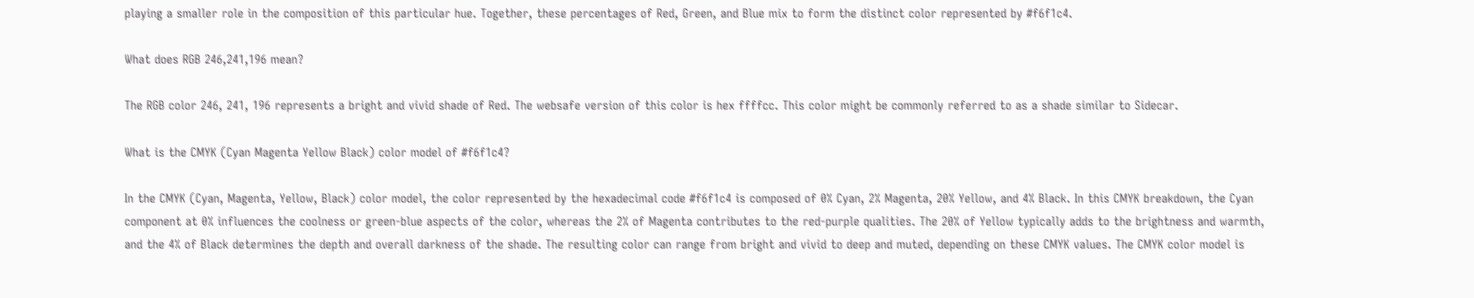playing a smaller role in the composition of this particular hue. Together, these percentages of Red, Green, and Blue mix to form the distinct color represented by #f6f1c4.

What does RGB 246,241,196 mean?

The RGB color 246, 241, 196 represents a bright and vivid shade of Red. The websafe version of this color is hex ffffcc. This color might be commonly referred to as a shade similar to Sidecar.

What is the CMYK (Cyan Magenta Yellow Black) color model of #f6f1c4?

In the CMYK (Cyan, Magenta, Yellow, Black) color model, the color represented by the hexadecimal code #f6f1c4 is composed of 0% Cyan, 2% Magenta, 20% Yellow, and 4% Black. In this CMYK breakdown, the Cyan component at 0% influences the coolness or green-blue aspects of the color, whereas the 2% of Magenta contributes to the red-purple qualities. The 20% of Yellow typically adds to the brightness and warmth, and the 4% of Black determines the depth and overall darkness of the shade. The resulting color can range from bright and vivid to deep and muted, depending on these CMYK values. The CMYK color model is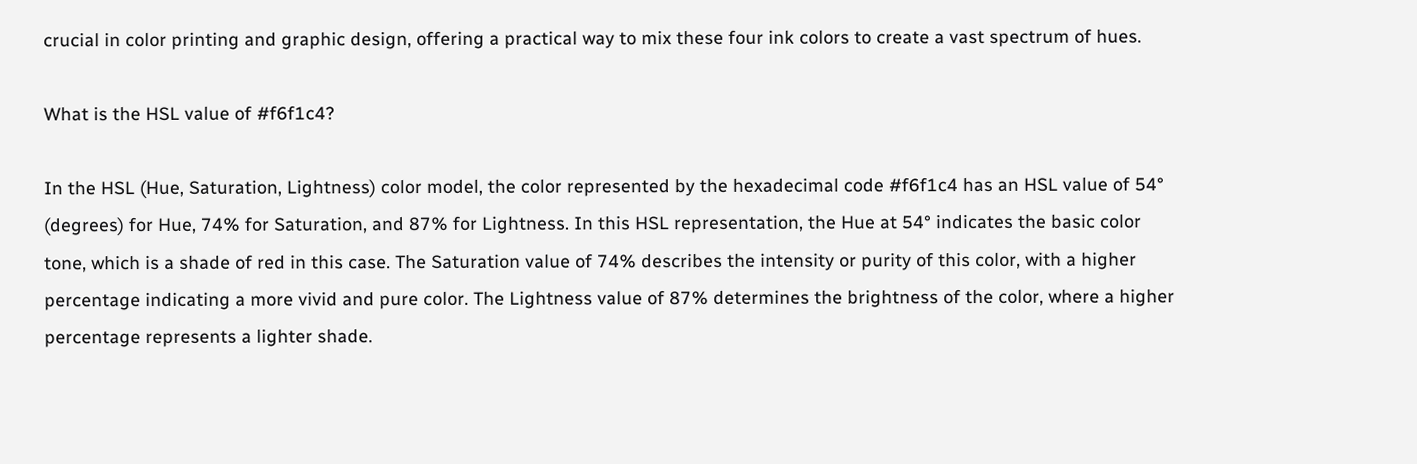crucial in color printing and graphic design, offering a practical way to mix these four ink colors to create a vast spectrum of hues.

What is the HSL value of #f6f1c4?

In the HSL (Hue, Saturation, Lightness) color model, the color represented by the hexadecimal code #f6f1c4 has an HSL value of 54° (degrees) for Hue, 74% for Saturation, and 87% for Lightness. In this HSL representation, the Hue at 54° indicates the basic color tone, which is a shade of red in this case. The Saturation value of 74% describes the intensity or purity of this color, with a higher percentage indicating a more vivid and pure color. The Lightness value of 87% determines the brightness of the color, where a higher percentage represents a lighter shade.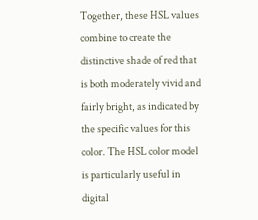Together, these HSL values combine to create the distinctive shade of red that is both moderately vivid and fairly bright, as indicated by the specific values for this color. The HSL color model is particularly useful in digital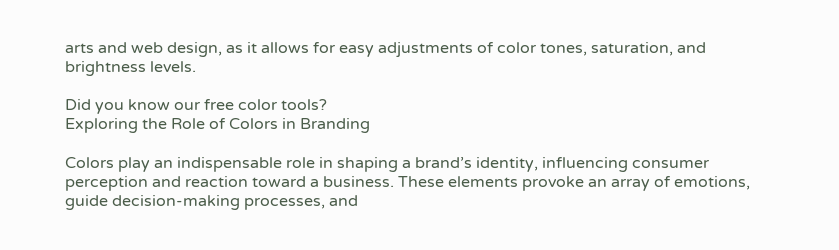arts and web design, as it allows for easy adjustments of color tones, saturation, and brightness levels.

Did you know our free color tools?
Exploring the Role of Colors in Branding

Colors play an indispensable role in shaping a brand’s identity, influencing consumer perception and reaction toward a business. These elements provoke an array of emotions, guide decision-making processes, and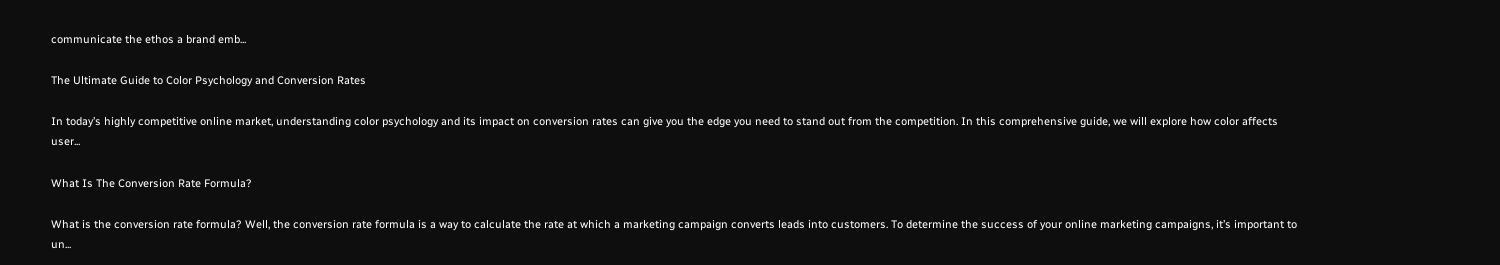communicate the ethos a brand emb...

The Ultimate Guide to Color Psychology and Conversion Rates

In today’s highly competitive online market, understanding color psychology and its impact on conversion rates can give you the edge you need to stand out from the competition. In this comprehensive guide, we will explore how color affects user...

What Is The Conversion Rate Formula?

What is the conversion rate formula? Well, the conversion rate formula is a way to calculate the rate at which a marketing campaign converts leads into customers. To determine the success of your online marketing campaigns, it’s important to un...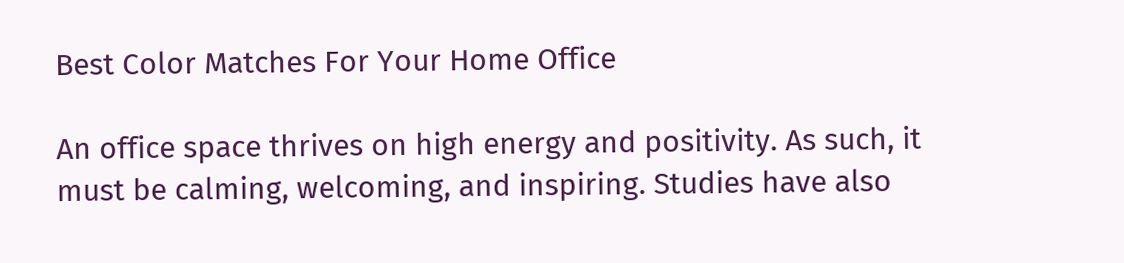Best Color Matches For Your Home Office

An office space thrives on high energy and positivity. As such, it must be calming, welcoming, and inspiring. Studies have also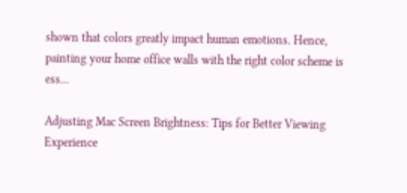shown that colors greatly impact human emotions. Hence, painting your home office walls with the right color scheme is ess...

Adjusting Mac Screen Brightness: Tips for Better Viewing Experience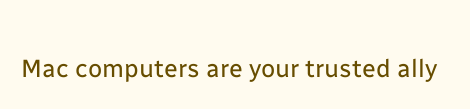Mac computers are your trusted ally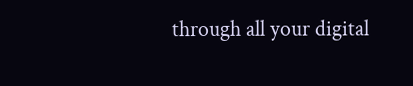through all your digital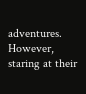adventures. However, staring at their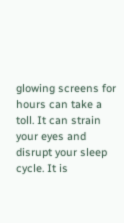glowing screens for hours can take a toll. It can strain your eyes and disrupt your sleep cycle. It is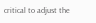critical to adjust the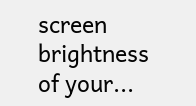screen brightness of your...